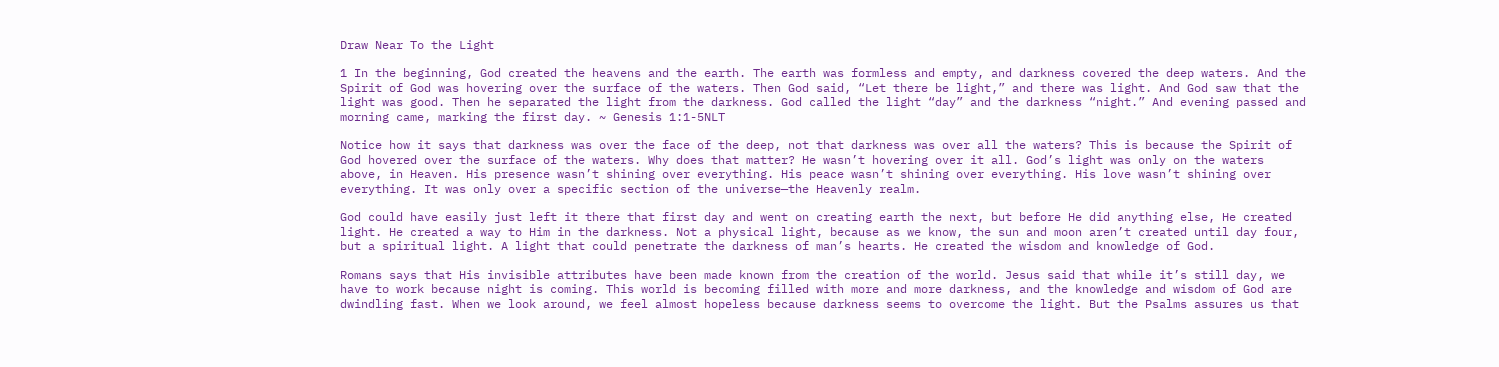Draw Near To the Light

1 In the beginning, God created the heavens and the earth. The earth was formless and empty, and darkness covered the deep waters. And the Spirit of God was hovering over the surface of the waters. Then God said, “Let there be light,” and there was light. And God saw that the light was good. Then he separated the light from the darkness. God called the light “day” and the darkness “night.” And evening passed and morning came, marking the first day. ~ Genesis 1:1-5NLT

Notice how it says that darkness was over the face of the deep, not that darkness was over all the waters? This is because the Spirit of God hovered over the surface of the waters. Why does that matter? He wasn’t hovering over it all. God’s light was only on the waters above, in Heaven. His presence wasn’t shining over everything. His peace wasn’t shining over everything. His love wasn’t shining over everything. It was only over a specific section of the universe—the Heavenly realm.

God could have easily just left it there that first day and went on creating earth the next, but before He did anything else, He created light. He created a way to Him in the darkness. Not a physical light, because as we know, the sun and moon aren’t created until day four, but a spiritual light. A light that could penetrate the darkness of man’s hearts. He created the wisdom and knowledge of God.

Romans says that His invisible attributes have been made known from the creation of the world. Jesus said that while it’s still day, we have to work because night is coming. This world is becoming filled with more and more darkness, and the knowledge and wisdom of God are dwindling fast. When we look around, we feel almost hopeless because darkness seems to overcome the light. But the Psalms assures us that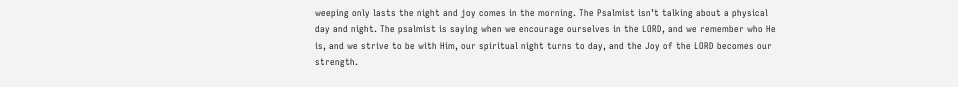weeping only lasts the night and joy comes in the morning. The Psalmist isn’t talking about a physical day and night. The psalmist is saying when we encourage ourselves in the LORD, and we remember who He is, and we strive to be with Him, our spiritual night turns to day, and the Joy of the LORD becomes our strength.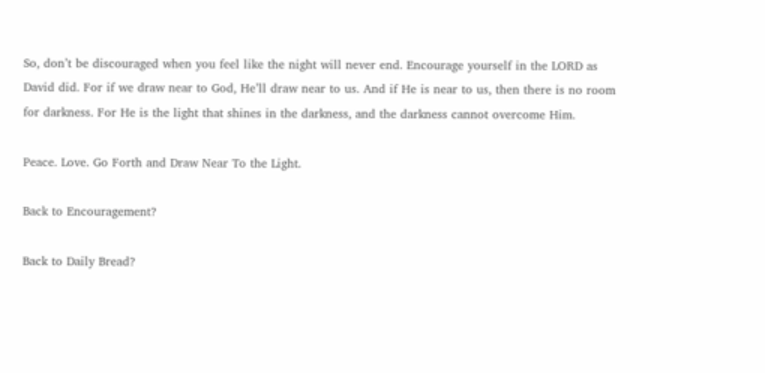So, don’t be discouraged when you feel like the night will never end. Encourage yourself in the LORD as David did. For if we draw near to God, He’ll draw near to us. And if He is near to us, then there is no room for darkness. For He is the light that shines in the darkness, and the darkness cannot overcome Him.

Peace. Love. Go Forth and Draw Near To the Light.

Back to Encouragement?

Back to Daily Bread?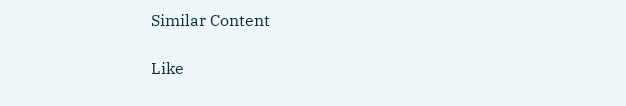Similar Content

Like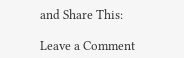and Share This:

Leave a Comment